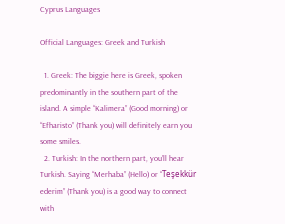Cyprus Languages

Official Languages: Greek and Turkish

  1. Greek: The biggie here is Greek, spoken predominantly in the southern part of the island. A simple “Kalimera” (Good morning) or “Efharisto” (Thank you) will definitely earn you some smiles.
  2. Turkish: In the northern part, you’ll hear Turkish. Saying “Merhaba” (Hello) or “Teşekkür ederim” (Thank you) is a good way to connect with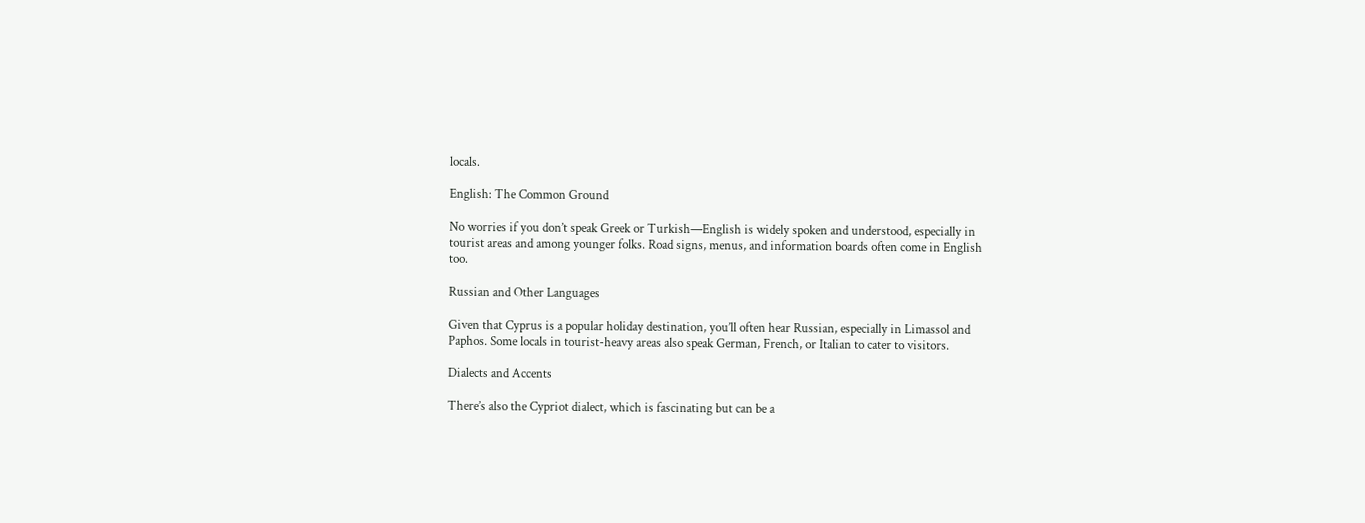locals.

English: The Common Ground

No worries if you don’t speak Greek or Turkish—English is widely spoken and understood, especially in tourist areas and among younger folks. Road signs, menus, and information boards often come in English too.

Russian and Other Languages

Given that Cyprus is a popular holiday destination, you’ll often hear Russian, especially in Limassol and Paphos. Some locals in tourist-heavy areas also speak German, French, or Italian to cater to visitors.

Dialects and Accents

There’s also the Cypriot dialect, which is fascinating but can be a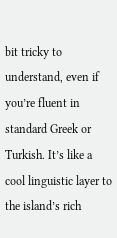bit tricky to understand, even if you’re fluent in standard Greek or Turkish. It’s like a cool linguistic layer to the island’s rich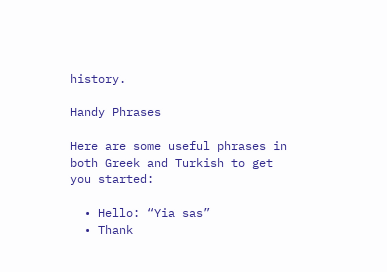history.

Handy Phrases

Here are some useful phrases in both Greek and Turkish to get you started:

  • Hello: “Yia sas”
  • Thank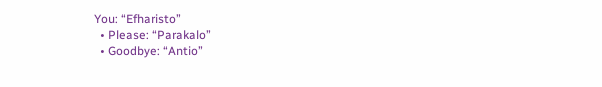You: “Efharisto”
  • Please: “Parakalo”
  • Goodbye: “Antio”